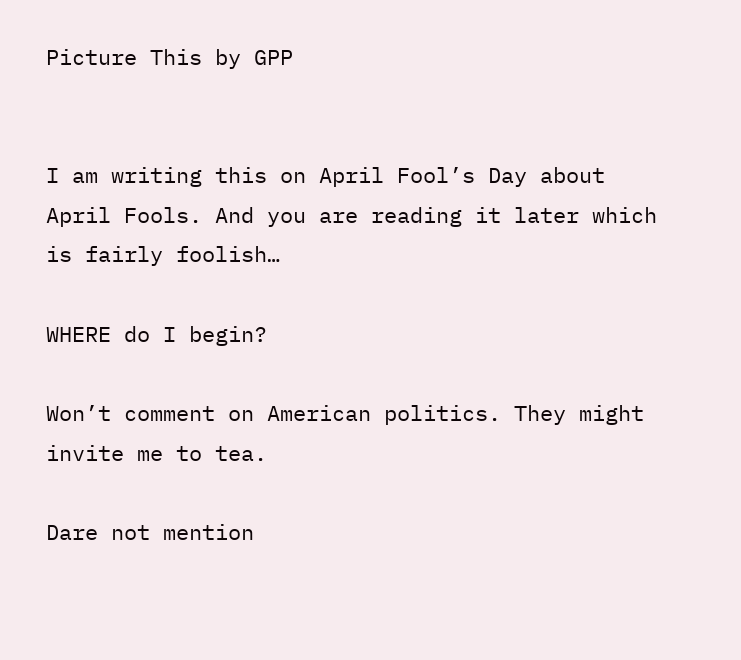Picture This by GPP


I am writing this on April Fool’s Day about April Fools. And you are reading it later which is fairly foolish…

WHERE do I begin?

Won’t comment on American politics. They might invite me to tea.

Dare not mention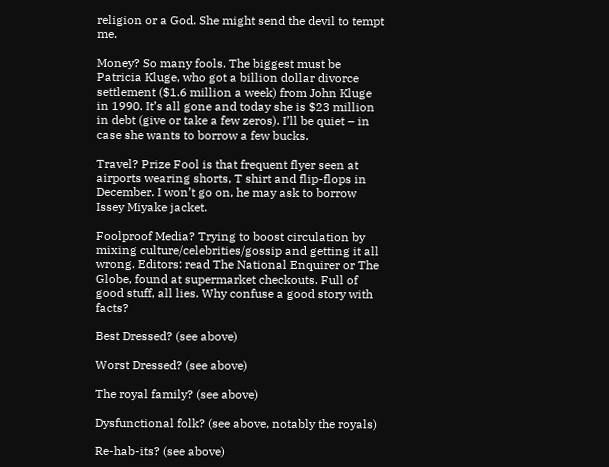religion or a God. She might send the devil to tempt me.

Money? So many fools. The biggest must be Patricia Kluge, who got a billion dollar divorce settlement ($1.6 million a week) from John Kluge in 1990. It’s all gone and today she is $23 million in debt (give or take a few zeros). I’ll be quiet – in case she wants to borrow a few bucks.

Travel? Prize Fool is that frequent flyer seen at airports wearing shorts, T shirt and flip-flops in December. I won’t go on, he may ask to borrow Issey Miyake jacket.

Foolproof Media? Trying to boost circulation by mixing culture/celebrities/gossip and getting it all wrong. Editors: read The National Enquirer or The Globe, found at supermarket checkouts. Full of good stuff, all lies. Why confuse a good story with facts?

Best Dressed? (see above)

Worst Dressed? (see above)

The royal family? (see above)

Dysfunctional folk? (see above, notably the royals)

Re-hab-its? (see above)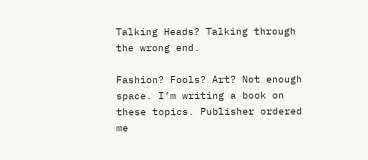Talking Heads? Talking through the wrong end.

Fashion? Fools? Art? Not enough space. I’m writing a book on these topics. Publisher ordered me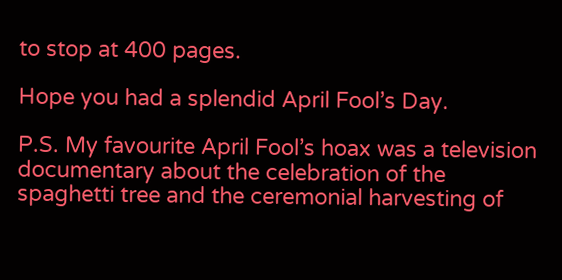to stop at 400 pages.

Hope you had a splendid April Fool’s Day.

P.S. My favourite April Fool’s hoax was a television documentary about the celebration of the spaghetti tree and the ceremonial harvesting of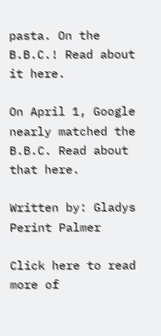pasta. On the B.B.C.! Read about it here.

On April 1, Google nearly matched the B.B.C. Read about that here.

Written by: Gladys Perint Palmer

Click here to read more of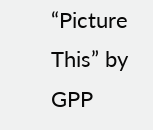“Picture This” by GPP